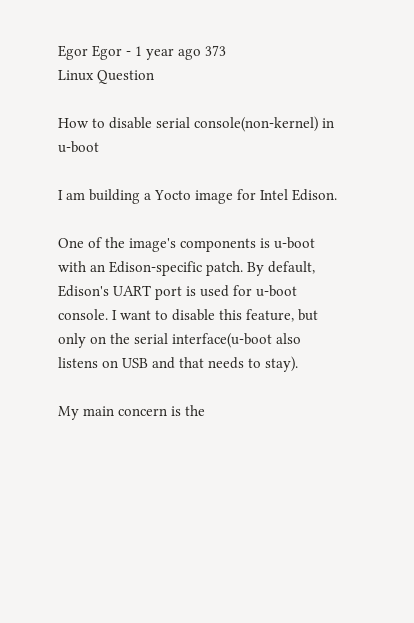Egor Egor - 1 year ago 373
Linux Question

How to disable serial console(non-kernel) in u-boot

I am building a Yocto image for Intel Edison.

One of the image's components is u-boot with an Edison-specific patch. By default, Edison's UART port is used for u-boot console. I want to disable this feature, but only on the serial interface(u-boot also listens on USB and that needs to stay).

My main concern is the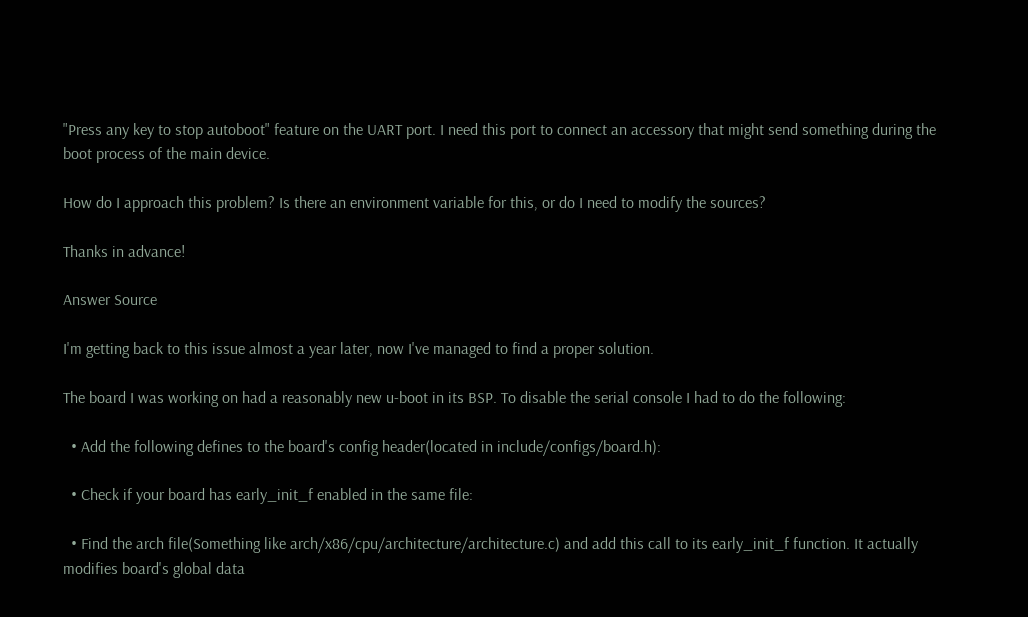"Press any key to stop autoboot" feature on the UART port. I need this port to connect an accessory that might send something during the boot process of the main device.

How do I approach this problem? Is there an environment variable for this, or do I need to modify the sources?

Thanks in advance!

Answer Source

I'm getting back to this issue almost a year later, now I've managed to find a proper solution.

The board I was working on had a reasonably new u-boot in its BSP. To disable the serial console I had to do the following:

  • Add the following defines to the board's config header(located in include/configs/board.h):

  • Check if your board has early_init_f enabled in the same file:

  • Find the arch file(Something like arch/x86/cpu/architecture/architecture.c) and add this call to its early_init_f function. It actually modifies board's global data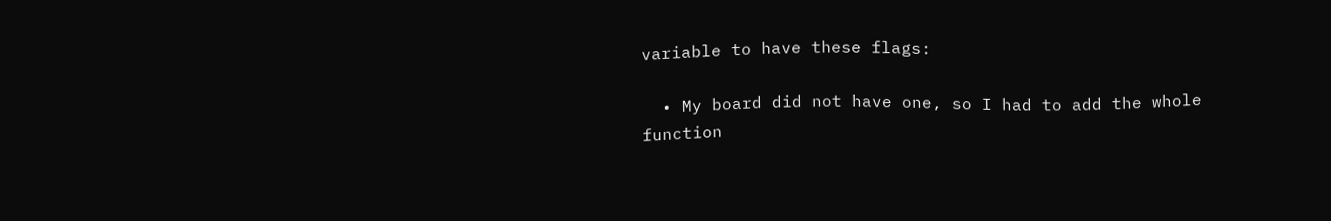variable to have these flags:

  • My board did not have one, so I had to add the whole function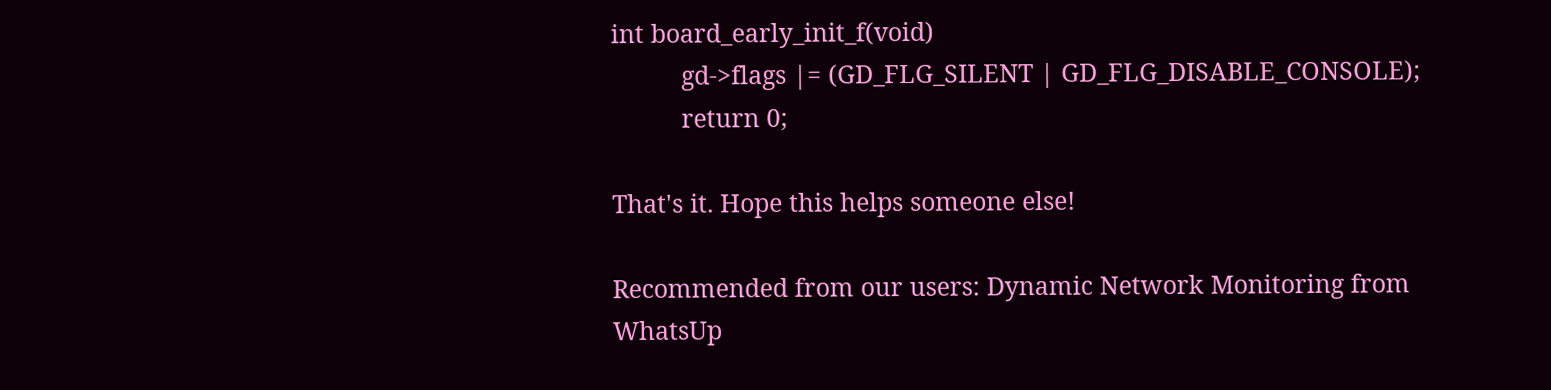int board_early_init_f(void)
          gd->flags |= (GD_FLG_SILENT | GD_FLG_DISABLE_CONSOLE);
          return 0;

That's it. Hope this helps someone else!

Recommended from our users: Dynamic Network Monitoring from WhatsUp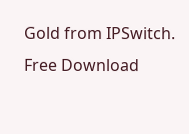Gold from IPSwitch. Free Download